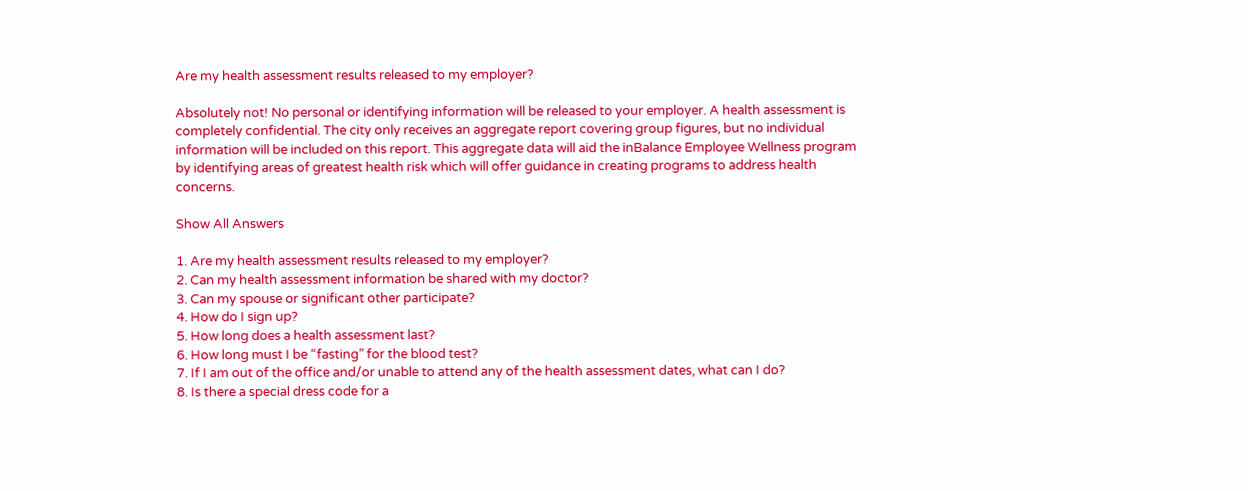Are my health assessment results released to my employer?

Absolutely not! No personal or identifying information will be released to your employer. A health assessment is completely confidential. The city only receives an aggregate report covering group figures, but no individual information will be included on this report. This aggregate data will aid the inBalance Employee Wellness program by identifying areas of greatest health risk which will offer guidance in creating programs to address health concerns.

Show All Answers

1. Are my health assessment results released to my employer?
2. Can my health assessment information be shared with my doctor?
3. Can my spouse or significant other participate?
4. How do I sign up?
5. How long does a health assessment last?
6. How long must I be “fasting” for the blood test?
7. If I am out of the office and/or unable to attend any of the health assessment dates, what can I do?
8. Is there a special dress code for a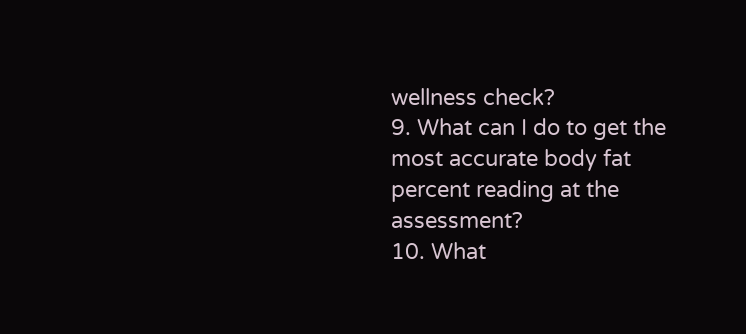wellness check?
9. What can I do to get the most accurate body fat percent reading at the assessment?
10. What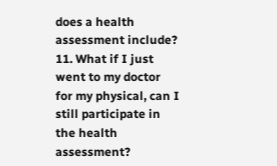does a health assessment include?
11. What if I just went to my doctor for my physical, can I still participate in the health assessment?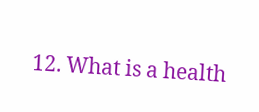12. What is a health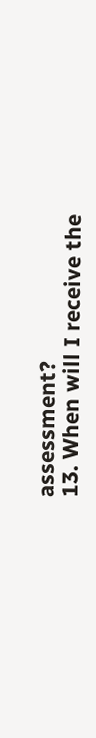assessment?
13. When will I receive the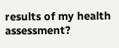results of my health assessment?